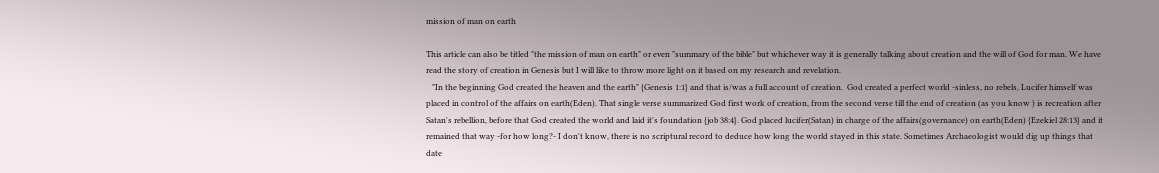mission of man on earth

This article can also be titled "the mission of man on earth" or even "summary of the bible" but whichever way it is generally talking about creation and the will of God for man. We have read the story of creation in Genesis but I will like to throw more light on it based on my research and revelation.
   "In the beginning God created the heaven and the earth" {Genesis 1:1} and that is/was a full account of creation.  God created a perfect world -sinless, no rebels, Lucifer himself was placed in control of the affairs on earth(Eden). That single verse summarized God first work of creation, from the second verse till the end of creation (as you know ) is recreation after Satan's rebellion, before that God created the world and laid it's foundation {job 38:4}. God placed lucifer(Satan) in charge of the affairs(governance) on earth(Eden) {Ezekiel 28:13} and it remained that way -for how long?- I don't know, there is no scriptural record to deduce how long the world stayed in this state. Sometimes Archaeologist would dig up things that date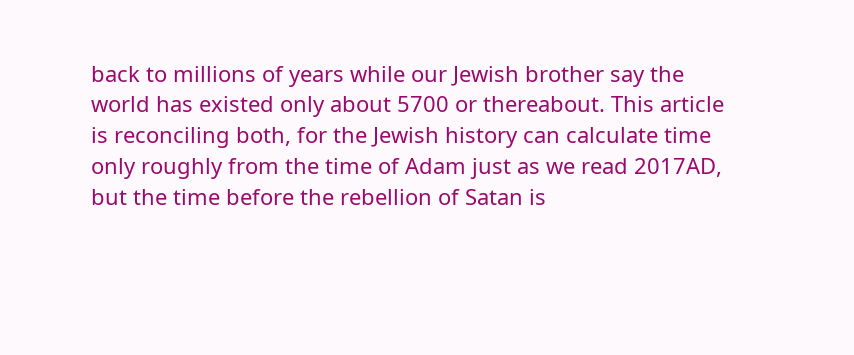back to millions of years while our Jewish brother say the world has existed only about 5700 or thereabout. This article is reconciling both, for the Jewish history can calculate time only roughly from the time of Adam just as we read 2017AD, but the time before the rebellion of Satan is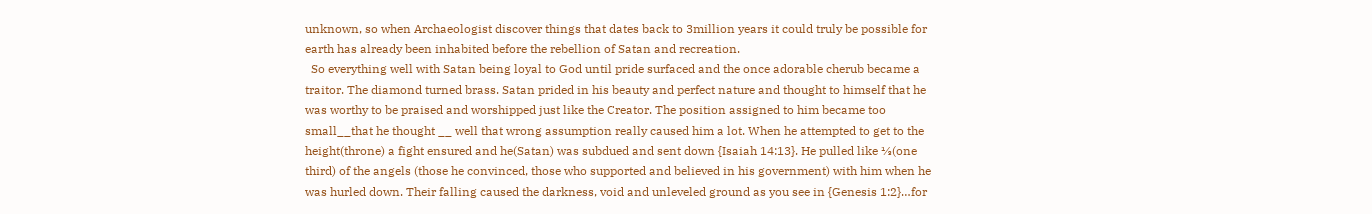unknown, so when Archaeologist discover things that dates back to 3million years it could truly be possible for earth has already been inhabited before the rebellion of Satan and recreation.
  So everything well with Satan being loyal to God until pride surfaced and the once adorable cherub became a traitor. The diamond turned brass. Satan prided in his beauty and perfect nature and thought to himself that he was worthy to be praised and worshipped just like the Creator. The position assigned to him became too small__that he thought __ well that wrong assumption really caused him a lot. When he attempted to get to the height(throne) a fight ensured and he(Satan) was subdued and sent down {Isaiah 14:13}. He pulled like ⅓(one third) of the angels (those he convinced, those who supported and believed in his government) with him when he was hurled down. Their falling caused the darkness, void and unleveled ground as you see in {Genesis 1:2}…for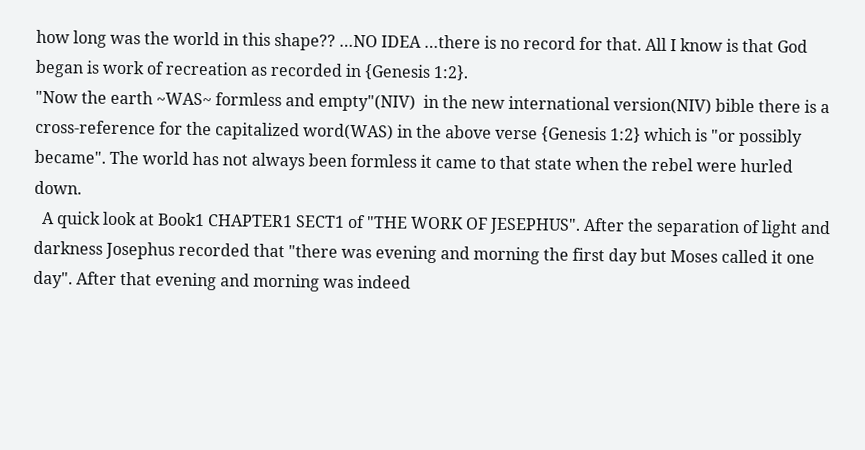how long was the world in this shape?? …NO IDEA …there is no record for that. All I know is that God began is work of recreation as recorded in {Genesis 1:2}.
"Now the earth ~WAS~ formless and empty"(NIV)  in the new international version(NIV) bible there is a cross-reference for the capitalized word(WAS) in the above verse {Genesis 1:2} which is "or possibly became". The world has not always been formless it came to that state when the rebel were hurled down.
  A quick look at Book1 CHAPTER1 SECT1 of "THE WORK OF JESEPHUS". After the separation of light and darkness Josephus recorded that "there was evening and morning the first day but Moses called it one day". After that evening and morning was indeed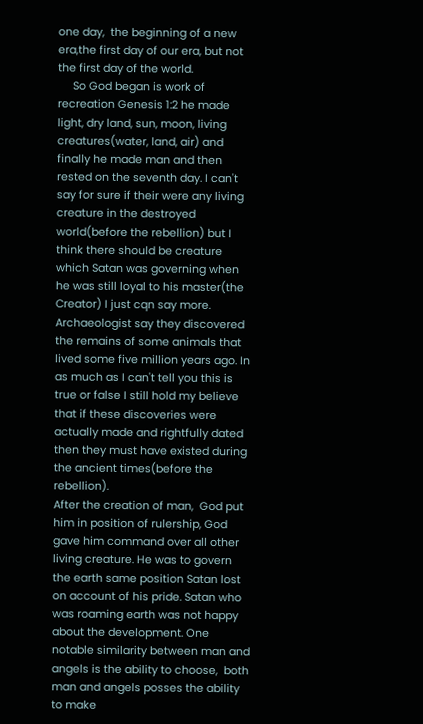one day,  the beginning of a new era,the first day of our era, but not the first day of the world.
     So God began is work of recreation Genesis 1:2 he made light, dry land, sun, moon, living creatures(water, land, air) and finally he made man and then rested on the seventh day. I can't say for sure if their were any living creature in the destroyed world(before the rebellion) but I think there should be creature which Satan was governing when he was still loyal to his master(the Creator) I just cqn say more. Archaeologist say they discovered the remains of some animals that lived some five million years ago. In as much as I can't tell you this is true or false I still hold my believe that if these discoveries were actually made and rightfully dated then they must have existed during the ancient times(before the rebellion).
After the creation of man,  God put him in position of rulership, God gave him command over all other living creature. He was to govern the earth same position Satan lost on account of his pride. Satan who was roaming earth was not happy about the development. One notable similarity between man and angels is the ability to choose,  both man and angels posses the ability to make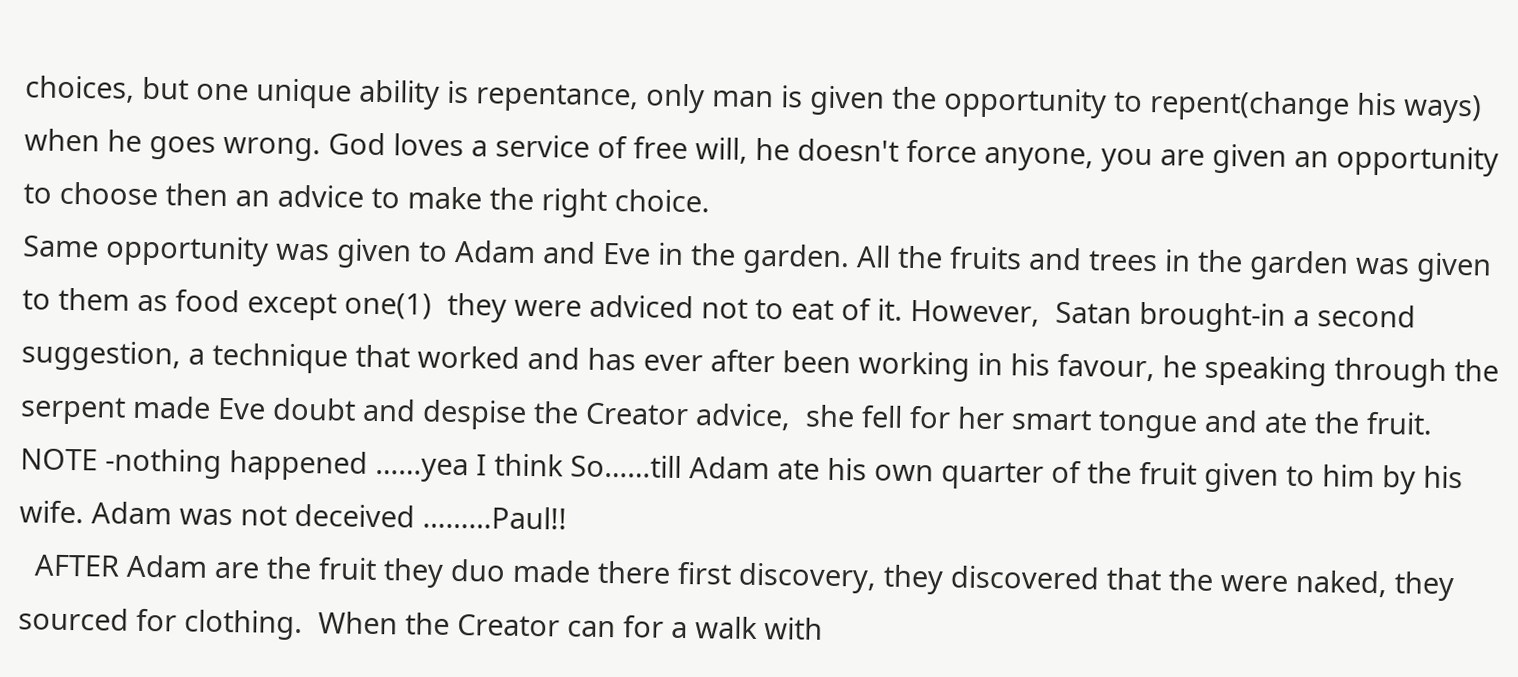choices, but one unique ability is repentance, only man is given the opportunity to repent(change his ways) when he goes wrong. God loves a service of free will, he doesn't force anyone, you are given an opportunity to choose then an advice to make the right choice.
Same opportunity was given to Adam and Eve in the garden. All the fruits and trees in the garden was given to them as food except one(1)  they were adviced not to eat of it. However,  Satan brought-in a second suggestion, a technique that worked and has ever after been working in his favour, he speaking through the serpent made Eve doubt and despise the Creator advice,  she fell for her smart tongue and ate the fruit.  NOTE -nothing happened ……yea I think So……till Adam ate his own quarter of the fruit given to him by his wife. Adam was not deceived ………Paul!!
  AFTER Adam are the fruit they duo made there first discovery, they discovered that the were naked, they sourced for clothing.  When the Creator can for a walk with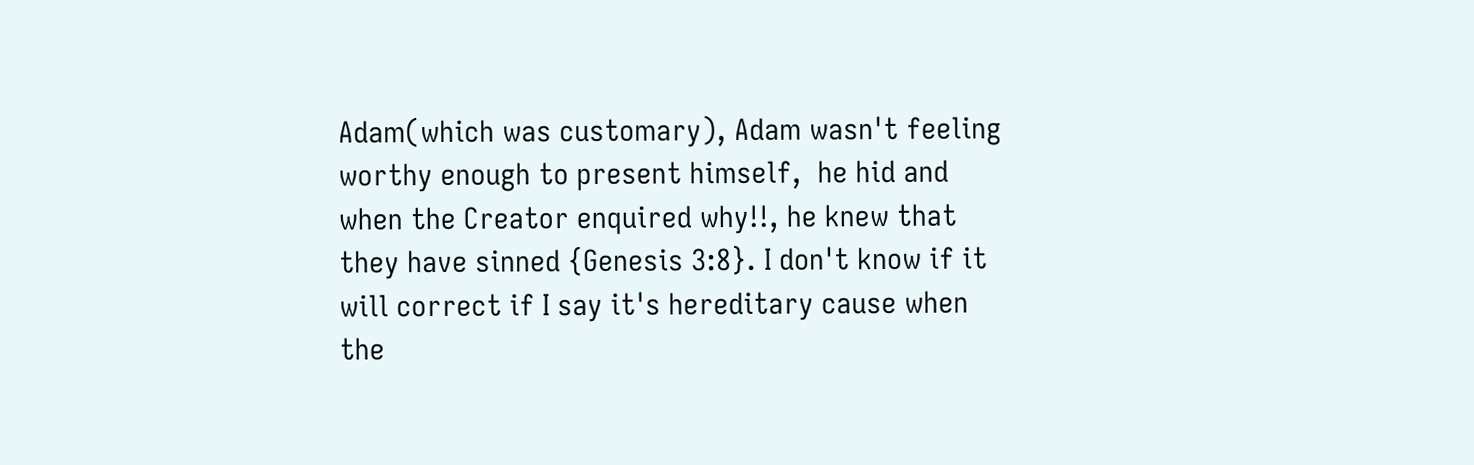Adam(which was customary), Adam wasn't feeling worthy enough to present himself,  he hid and when the Creator enquired why!!, he knew that they have sinned {Genesis 3:8}. I don't know if it will correct if I say it's hereditary cause when the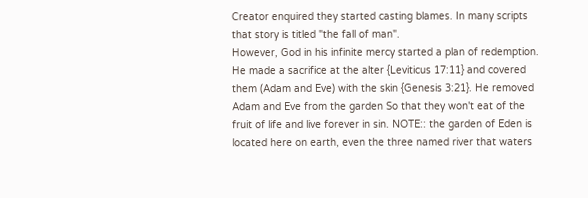Creator enquired they started casting blames. In many scripts that story is titled "the fall of man".
However, God in his infinite mercy started a plan of redemption. He made a sacrifice at the alter {Leviticus 17:11} and covered them (Adam and Eve) with the skin {Genesis 3:21}. He removed Adam and Eve from the garden So that they won't eat of the fruit of life and live forever in sin. NOTE:: the garden of Eden is located here on earth, even the three named river that waters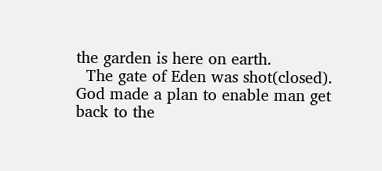the garden is here on earth.
  The gate of Eden was shot(closed). God made a plan to enable man get back to the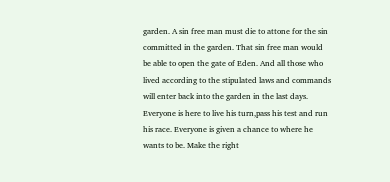garden. A sin free man must die to attone for the sin committed in the garden. That sin free man would be able to open the gate of Eden. And all those who lived according to the stipulated laws and commands will enter back into the garden in the last days. Everyone is here to live his turn,pass his test and run his race. Everyone is given a chance to where he wants to be. Make the right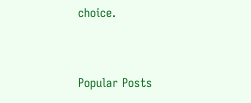choice.


Popular Posts